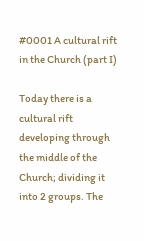#0001 A cultural rift in the Church (part I)

Today there is a cultural rift developing through the middle of the Church; dividing it into 2 groups. The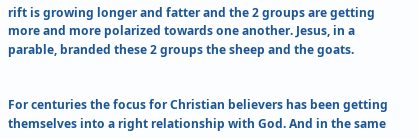rift is growing longer and fatter and the 2 groups are getting more and more polarized towards one another. Jesus, in a parable, branded these 2 groups the sheep and the goats.


For centuries the focus for Christian believers has been getting themselves into a right relationship with God. And in the same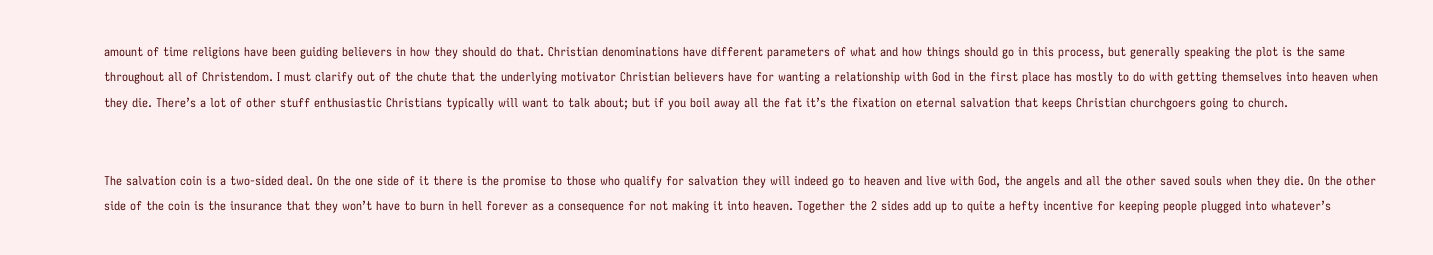amount of time religions have been guiding believers in how they should do that. Christian denominations have different parameters of what and how things should go in this process, but generally speaking the plot is the same throughout all of Christendom. I must clarify out of the chute that the underlying motivator Christian believers have for wanting a relationship with God in the first place has mostly to do with getting themselves into heaven when they die. There’s a lot of other stuff enthusiastic Christians typically will want to talk about; but if you boil away all the fat it’s the fixation on eternal salvation that keeps Christian churchgoers going to church.


The salvation coin is a two-sided deal. On the one side of it there is the promise to those who qualify for salvation they will indeed go to heaven and live with God, the angels and all the other saved souls when they die. On the other side of the coin is the insurance that they won’t have to burn in hell forever as a consequence for not making it into heaven. Together the 2 sides add up to quite a hefty incentive for keeping people plugged into whatever’s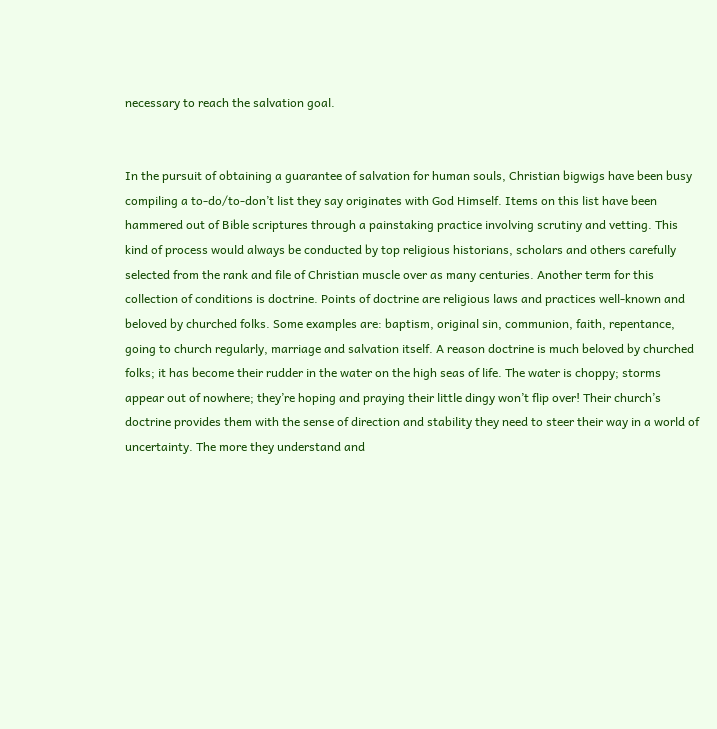necessary to reach the salvation goal.


In the pursuit of obtaining a guarantee of salvation for human souls, Christian bigwigs have been busy compiling a to-do/to-don’t list they say originates with God Himself. Items on this list have been hammered out of Bible scriptures through a painstaking practice involving scrutiny and vetting. This kind of process would always be conducted by top religious historians, scholars and others carefully selected from the rank and file of Christian muscle over as many centuries. Another term for this collection of conditions is doctrine. Points of doctrine are religious laws and practices well-known and beloved by churched folks. Some examples are: baptism, original sin, communion, faith, repentance, going to church regularly, marriage and salvation itself. A reason doctrine is much beloved by churched folks; it has become their rudder in the water on the high seas of life. The water is choppy; storms appear out of nowhere; they’re hoping and praying their little dingy won’t flip over! Their church’s doctrine provides them with the sense of direction and stability they need to steer their way in a world of uncertainty. The more they understand and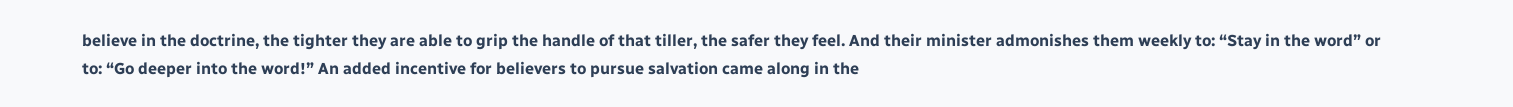believe in the doctrine, the tighter they are able to grip the handle of that tiller, the safer they feel. And their minister admonishes them weekly to: “Stay in the word” or to: “Go deeper into the word!” An added incentive for believers to pursue salvation came along in the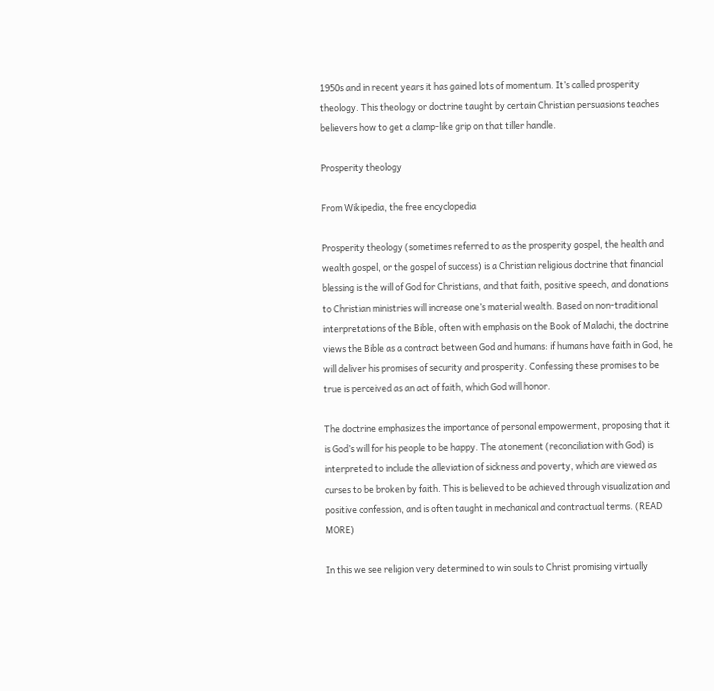1950s and in recent years it has gained lots of momentum. It’s called prosperity theology. This theology or doctrine taught by certain Christian persuasions teaches believers how to get a clamp-like grip on that tiller handle.

Prosperity theology

From Wikipedia, the free encyclopedia

Prosperity theology (sometimes referred to as the prosperity gospel, the health and wealth gospel, or the gospel of success) is a Christian religious doctrine that financial blessing is the will of God for Christians, and that faith, positive speech, and donations to Christian ministries will increase one’s material wealth. Based on non-traditional interpretations of the Bible, often with emphasis on the Book of Malachi, the doctrine views the Bible as a contract between God and humans: if humans have faith in God, he will deliver his promises of security and prosperity. Confessing these promises to be true is perceived as an act of faith, which God will honor.

The doctrine emphasizes the importance of personal empowerment, proposing that it is God’s will for his people to be happy. The atonement (reconciliation with God) is interpreted to include the alleviation of sickness and poverty, which are viewed as curses to be broken by faith. This is believed to be achieved through visualization and positive confession, and is often taught in mechanical and contractual terms. (READ MORE)

In this we see religion very determined to win souls to Christ promising virtually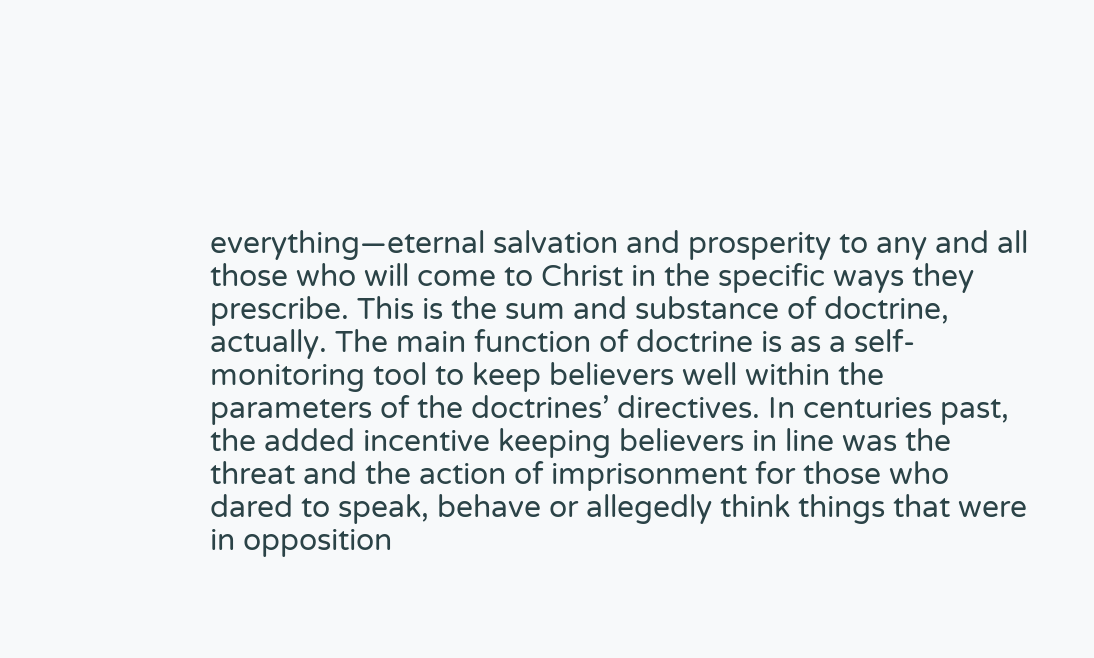everything—eternal salvation and prosperity to any and all those who will come to Christ in the specific ways they prescribe. This is the sum and substance of doctrine, actually. The main function of doctrine is as a self-monitoring tool to keep believers well within the parameters of the doctrines’ directives. In centuries past, the added incentive keeping believers in line was the threat and the action of imprisonment for those who dared to speak, behave or allegedly think things that were in opposition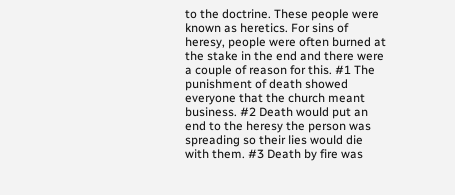to the doctrine. These people were known as heretics. For sins of heresy, people were often burned at the stake in the end and there were a couple of reason for this. #1 The punishment of death showed everyone that the church meant business. #2 Death would put an end to the heresy the person was spreading so their lies would die with them. #3 Death by fire was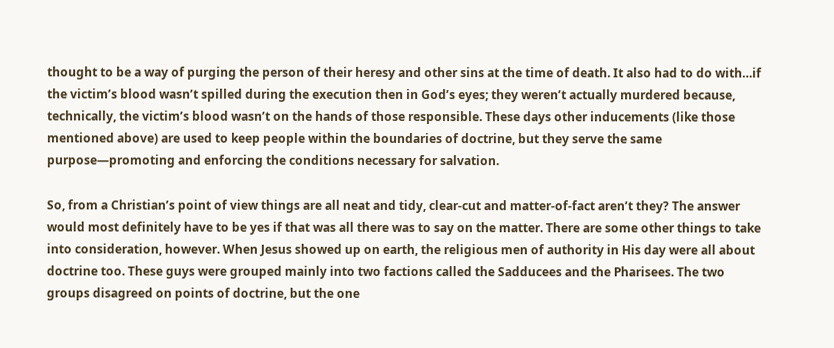thought to be a way of purging the person of their heresy and other sins at the time of death. It also had to do with…if the victim’s blood wasn’t spilled during the execution then in God’s eyes; they weren’t actually murdered because, technically, the victim’s blood wasn’t on the hands of those responsible. These days other inducements (like those mentioned above) are used to keep people within the boundaries of doctrine, but they serve the same purpose—promoting and enforcing the conditions necessary for salvation.

So, from a Christian’s point of view things are all neat and tidy, clear-cut and matter-of-fact aren’t they? The answer would most definitely have to be yes if that was all there was to say on the matter. There are some other things to take into consideration, however. When Jesus showed up on earth, the religious men of authority in His day were all about doctrine too. These guys were grouped mainly into two factions called the Sadducees and the Pharisees. The two groups disagreed on points of doctrine, but the one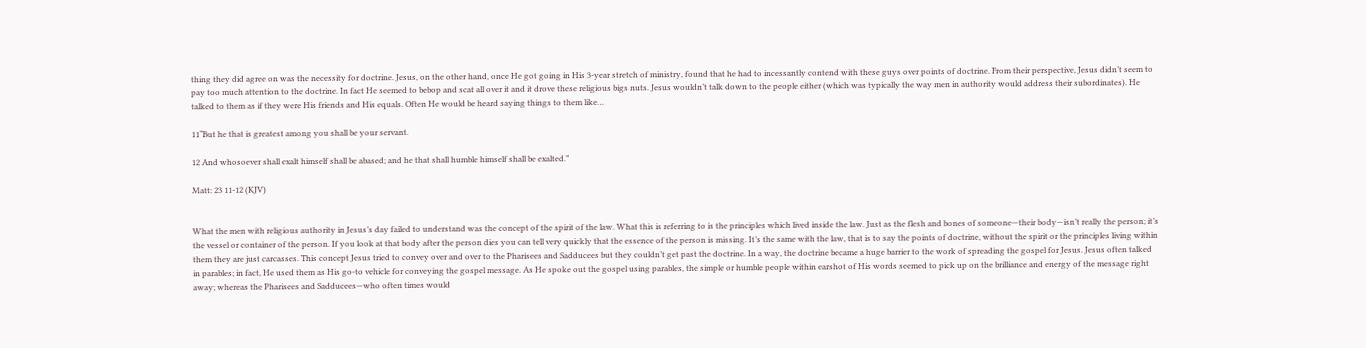thing they did agree on was the necessity for doctrine. Jesus, on the other hand, once He got going in His 3-year stretch of ministry, found that he had to incessantly contend with these guys over points of doctrine. From their perspective, Jesus didn’t seem to pay too much attention to the doctrine. In fact He seemed to bebop and scat all over it and it drove these religious bigs nuts. Jesus wouldn’t talk down to the people either (which was typically the way men in authority would address their subordinates). He talked to them as if they were His friends and His equals. Often He would be heard saying things to them like…

11“But he that is greatest among you shall be your servant.

12 And whosoever shall exalt himself shall be abased; and he that shall humble himself shall be exalted.”

Matt: 23 11-12 (KJV)


What the men with religious authority in Jesus’s day failed to understand was the concept of the spirit of the law. What this is referring to is the principles which lived inside the law. Just as the flesh and bones of someone—their body—isn’t really the person; it’s the vessel or container of the person. If you look at that body after the person dies you can tell very quickly that the essence of the person is missing. It’s the same with the law, that is to say the points of doctrine, without the spirit or the principles living within them they are just carcasses. This concept Jesus tried to convey over and over to the Pharisees and Sadducees but they couldn’t get past the doctrine. In a way, the doctrine became a huge barrier to the work of spreading the gospel for Jesus. Jesus often talked in parables; in fact, He used them as His go-to vehicle for conveying the gospel message. As He spoke out the gospel using parables, the simple or humble people within earshot of His words seemed to pick up on the brilliance and energy of the message right away; whereas the Pharisees and Sadducees—who often times would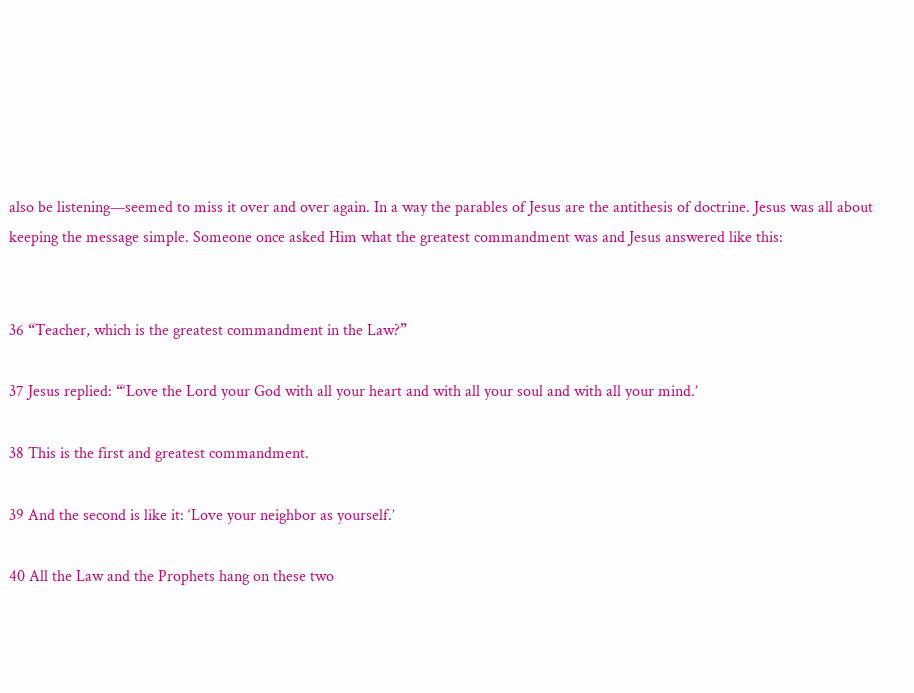also be listening—seemed to miss it over and over again. In a way the parables of Jesus are the antithesis of doctrine. Jesus was all about keeping the message simple. Someone once asked Him what the greatest commandment was and Jesus answered like this:


36 “Teacher, which is the greatest commandment in the Law?”

37 Jesus replied: “‘Love the Lord your God with all your heart and with all your soul and with all your mind.’

38 This is the first and greatest commandment.

39 And the second is like it: ‘Love your neighbor as yourself.’

40 All the Law and the Prophets hang on these two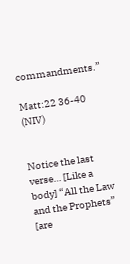commandments.”

Matt:22 36-40 (NIV)


Notice the last verse… [Like a body] “All the Law and the Prophets” [are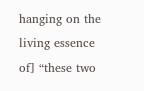hanging on the living essence of] “these two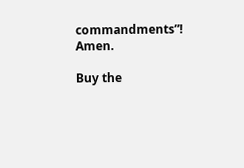commandments”! Amen.

Buy the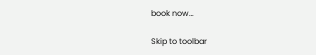book now…

Skip to toolbar